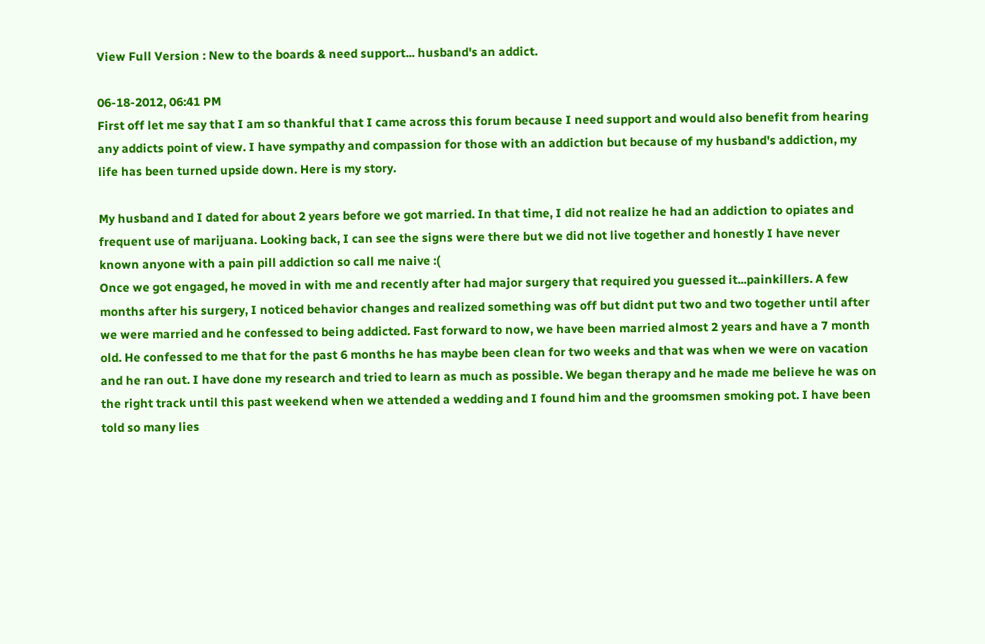View Full Version : New to the boards & need support... husband's an addict.

06-18-2012, 06:41 PM
First off let me say that I am so thankful that I came across this forum because I need support and would also benefit from hearing any addicts point of view. I have sympathy and compassion for those with an addiction but because of my husband's addiction, my life has been turned upside down. Here is my story.

My husband and I dated for about 2 years before we got married. In that time, I did not realize he had an addiction to opiates and frequent use of marijuana. Looking back, I can see the signs were there but we did not live together and honestly I have never known anyone with a pain pill addiction so call me naive :(
Once we got engaged, he moved in with me and recently after had major surgery that required you guessed it...painkillers. A few months after his surgery, I noticed behavior changes and realized something was off but didnt put two and two together until after we were married and he confessed to being addicted. Fast forward to now, we have been married almost 2 years and have a 7 month old. He confessed to me that for the past 6 months he has maybe been clean for two weeks and that was when we were on vacation and he ran out. I have done my research and tried to learn as much as possible. We began therapy and he made me believe he was on the right track until this past weekend when we attended a wedding and I found him and the groomsmen smoking pot. I have been told so many lies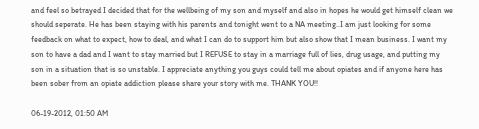and feel so betrayed I decided that for the wellbeing of my son and myself and also in hopes he would get himself clean we should seperate. He has been staying with his parents and tonight went to a NA meeting..I am just looking for some feedback on what to expect, how to deal, and what I can do to support him but also show that I mean business. I want my son to have a dad and I want to stay married but I REFUSE to stay in a marriage full of lies, drug usage, and putting my son in a situation that is so unstable. I appreciate anything you guys could tell me about opiates and if anyone here has been sober from an opiate addiction please share your story with me. THANK YOU!!

06-19-2012, 01:50 AM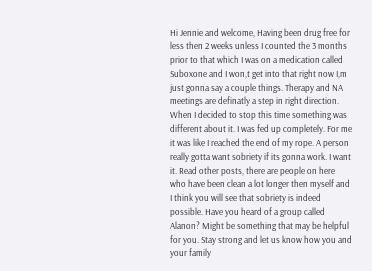Hi Jennie and welcome, Having been drug free for less then 2 weeks unless I counted the 3 months prior to that which I was on a medication called Suboxone and I won,t get into that right now I,m just gonna say a couple things. Therapy and NA meetings are definatly a step in right direction. When I decided to stop this time something was different about it. I was fed up completely. For me it was like I reached the end of my rope. A person really gotta want sobriety if its gonna work. I want it. Read other posts, there are people on here who have been clean a lot longer then myself and I think you will see that sobriety is indeed possible. Have you heard of a group called Alanon? Might be something that may be helpful for you. Stay strong and let us know how you and your family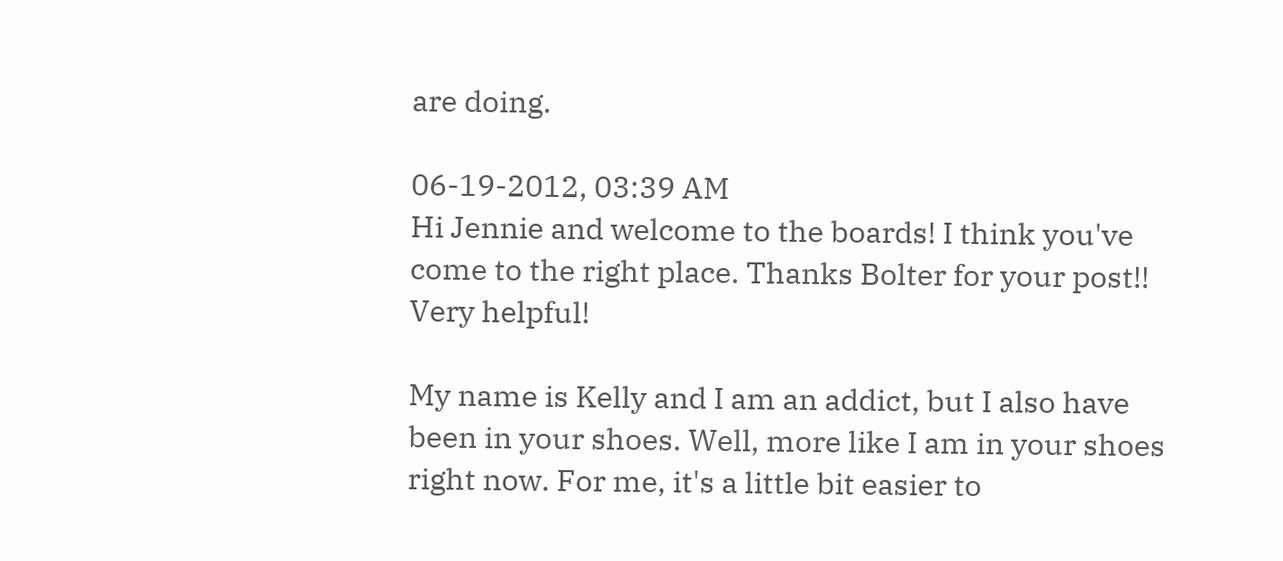are doing.

06-19-2012, 03:39 AM
Hi Jennie and welcome to the boards! I think you've come to the right place. Thanks Bolter for your post!! Very helpful!

My name is Kelly and I am an addict, but I also have been in your shoes. Well, more like I am in your shoes right now. For me, it's a little bit easier to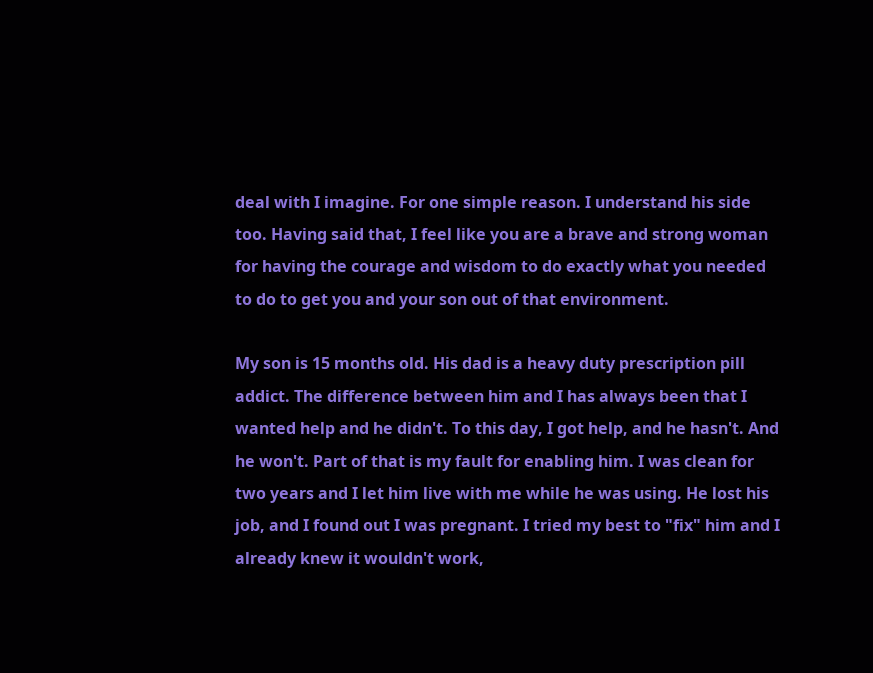deal with I imagine. For one simple reason. I understand his side too. Having said that, I feel like you are a brave and strong woman for having the courage and wisdom to do exactly what you needed to do to get you and your son out of that environment.

My son is 15 months old. His dad is a heavy duty prescription pill addict. The difference between him and I has always been that I wanted help and he didn't. To this day, I got help, and he hasn't. And he won't. Part of that is my fault for enabling him. I was clean for two years and I let him live with me while he was using. He lost his job, and I found out I was pregnant. I tried my best to "fix" him and I already knew it wouldn't work,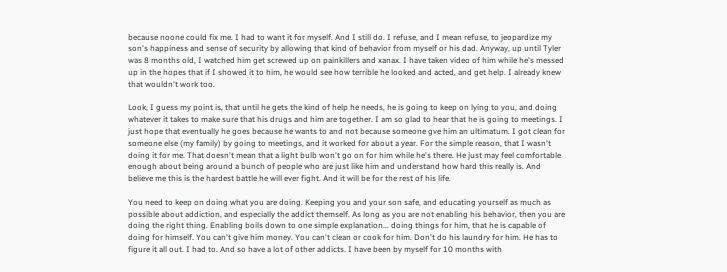because noone could fix me. I had to want it for myself. And I still do. I refuse, and I mean refuse, to jeopardize my son's happiness and sense of security by allowing that kind of behavior from myself or his dad. Anyway, up until Tyler was 8 months old, I watched him get screwed up on painkillers and xanax. I have taken video of him while he's messed up in the hopes that if I showed it to him, he would see how terrible he looked and acted, and get help. I already knew that wouldn't work too.

Look, I guess my point is, that until he gets the kind of help he needs, he is going to keep on lying to you, and doing whatever it takes to make sure that his drugs and him are together. I am so glad to hear that he is going to meetings. I just hope that eventually he goes because he wants to and not because someone gve him an ultimatum. I got clean for someone else (my family) by going to meetings, and it worked for about a year. For the simple reason, that I wasn't doing it for me. That doesn't mean that a light bulb won't go on for him while he's there. He just may feel comfortable enough about being around a bunch of people who are just like him and understand how hard this really is. And believe me this is the hardest battle he will ever fight. And it will be for the rest of his life.

You need to keep on doing what you are doing. Keeping you and your son safe, and educating yourself as much as possible about addiction, and especially the addict themself. As long as you are not enabling his behavior, then you are doing the right thing. Enabling boils down to one simple explanation... doing things for him, that he is capable of doing for himself. You can't give him money. You can't clean or cook for him. Don't do his laundry for him. He has to figure it all out. I had to. And so have a lot of other addicts. I have been by myself for 10 months with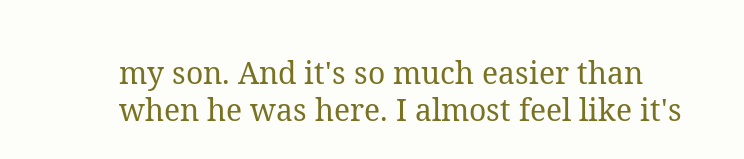my son. And it's so much easier than when he was here. I almost feel like it's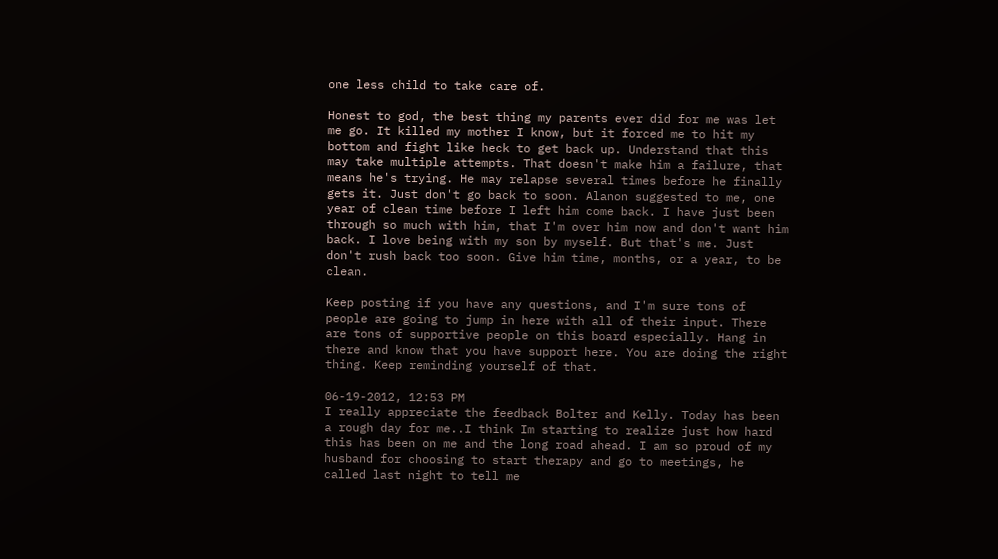one less child to take care of.

Honest to god, the best thing my parents ever did for me was let me go. It killed my mother I know, but it forced me to hit my bottom and fight like heck to get back up. Understand that this may take multiple attempts. That doesn't make him a failure, that means he's trying. He may relapse several times before he finally gets it. Just don't go back to soon. Alanon suggested to me, one year of clean time before I left him come back. I have just been through so much with him, that I'm over him now and don't want him back. I love being with my son by myself. But that's me. Just don't rush back too soon. Give him time, months, or a year, to be clean.

Keep posting if you have any questions, and I'm sure tons of people are going to jump in here with all of their input. There are tons of supportive people on this board especially. Hang in there and know that you have support here. You are doing the right thing. Keep reminding yourself of that.

06-19-2012, 12:53 PM
I really appreciate the feedback Bolter and Kelly. Today has been a rough day for me..I think Im starting to realize just how hard this has been on me and the long road ahead. I am so proud of my husband for choosing to start therapy and go to meetings, he called last night to tell me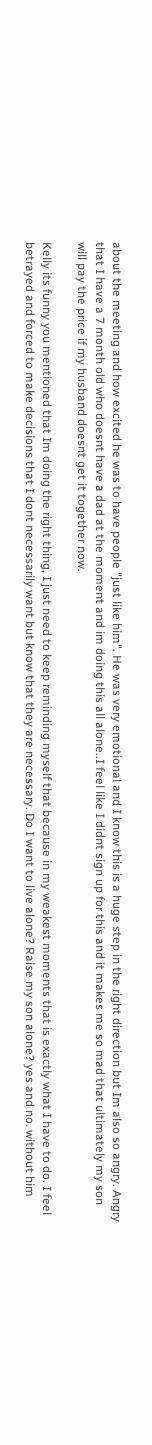about the meeting and how excited he was to have people "just like him". He was very emotional and I know this is a huge step in the right direction but Im also so angry. Angry that I have a 7 month old who doesnt have a dad at the moment and im doing this all alone..I feel like I didnt sign up for this and it makes me so mad that ultimately my son will pay the price if my husband doesnt get it together now.

Kelly its funny you mentioned that Im doing the right thing, I just need to keep reminding myself that because in my weakest moments that is exactly what I have to do. I feel betrayed and forced to make decisions that I dont necessarily want but know that they are necessary. Do I want to live alone? Raise my son alone? yes and no. without him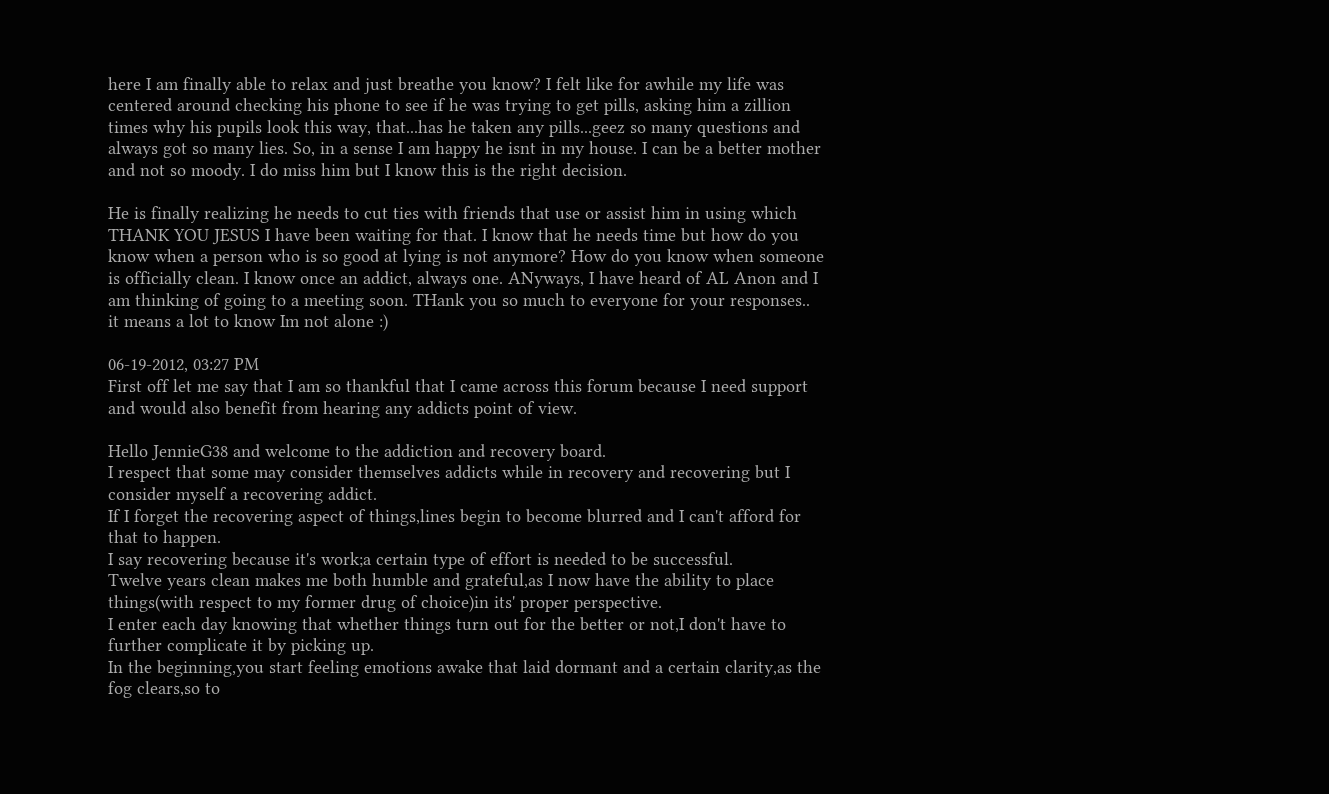here I am finally able to relax and just breathe you know? I felt like for awhile my life was centered around checking his phone to see if he was trying to get pills, asking him a zillion times why his pupils look this way, that...has he taken any pills...geez so many questions and always got so many lies. So, in a sense I am happy he isnt in my house. I can be a better mother and not so moody. I do miss him but I know this is the right decision.

He is finally realizing he needs to cut ties with friends that use or assist him in using which THANK YOU JESUS I have been waiting for that. I know that he needs time but how do you know when a person who is so good at lying is not anymore? How do you know when someone is officially clean. I know once an addict, always one. ANyways, I have heard of AL Anon and I am thinking of going to a meeting soon. THank you so much to everyone for your responses.. it means a lot to know Im not alone :)

06-19-2012, 03:27 PM
First off let me say that I am so thankful that I came across this forum because I need support and would also benefit from hearing any addicts point of view.

Hello JennieG38 and welcome to the addiction and recovery board.
I respect that some may consider themselves addicts while in recovery and recovering but I consider myself a recovering addict.
If I forget the recovering aspect of things,lines begin to become blurred and I can't afford for that to happen.
I say recovering because it's work;a certain type of effort is needed to be successful.
Twelve years clean makes me both humble and grateful,as I now have the ability to place things(with respect to my former drug of choice)in its' proper perspective.
I enter each day knowing that whether things turn out for the better or not,I don't have to further complicate it by picking up.
In the beginning,you start feeling emotions awake that laid dormant and a certain clarity,as the fog clears,so to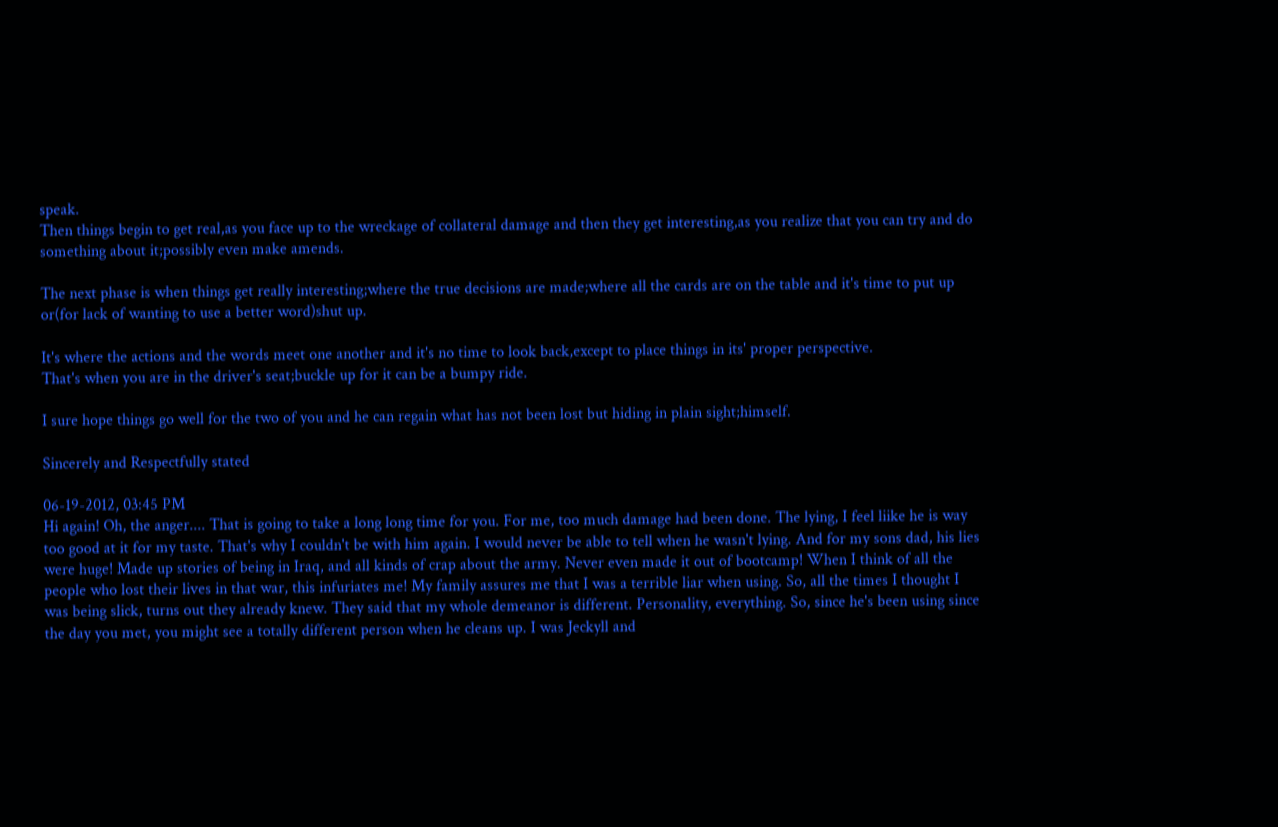speak.
Then things begin to get real,as you face up to the wreckage of collateral damage and then they get interesting,as you realize that you can try and do something about it;possibly even make amends.

The next phase is when things get really interesting;where the true decisions are made;where all the cards are on the table and it's time to put up or(for lack of wanting to use a better word)shut up.

It's where the actions and the words meet one another and it's no time to look back,except to place things in its' proper perspective.
That's when you are in the driver's seat;buckle up for it can be a bumpy ride.

I sure hope things go well for the two of you and he can regain what has not been lost but hiding in plain sight;himself.

Sincerely and Respectfully stated

06-19-2012, 03:45 PM
Hi again! Oh, the anger.... That is going to take a long long time for you. For me, too much damage had been done. The lying, I feel liike he is way too good at it for my taste. That's why I couldn't be with him again. I would never be able to tell when he wasn't lying. And for my sons dad, his lies were huge! Made up stories of being in Iraq, and all kinds of crap about the army. Never even made it out of bootcamp! When I think of all the people who lost their lives in that war, this infuriates me! My family assures me that I was a terrible liar when using. So, all the times I thought I was being slick, turns out they already knew. They said that my whole demeanor is different. Personality, everything. So, since he's been using since the day you met, you might see a totally different person when he cleans up. I was Jeckyll and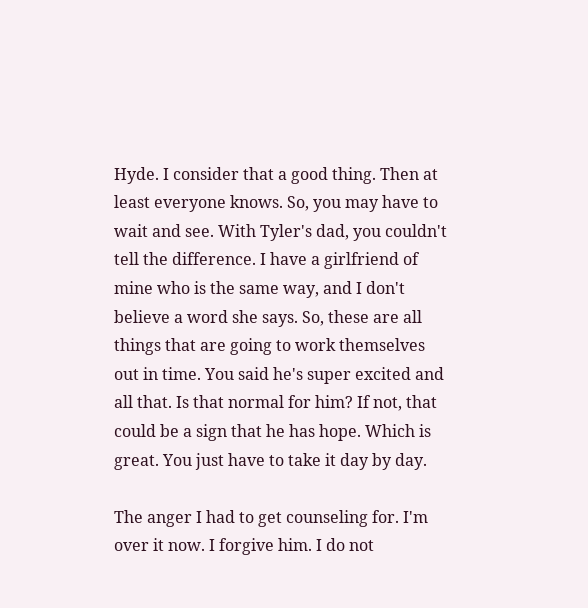Hyde. I consider that a good thing. Then at least everyone knows. So, you may have to wait and see. With Tyler's dad, you couldn't tell the difference. I have a girlfriend of mine who is the same way, and I don't believe a word she says. So, these are all things that are going to work themselves out in time. You said he's super excited and all that. Is that normal for him? If not, that could be a sign that he has hope. Which is great. You just have to take it day by day.

The anger I had to get counseling for. I'm over it now. I forgive him. I do not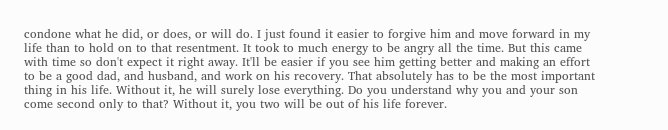condone what he did, or does, or will do. I just found it easier to forgive him and move forward in my life than to hold on to that resentment. It took to much energy to be angry all the time. But this came with time so don't expect it right away. It'll be easier if you see him getting better and making an effort to be a good dad, and husband, and work on his recovery. That absolutely has to be the most important thing in his life. Without it, he will surely lose everything. Do you understand why you and your son come second only to that? Without it, you two will be out of his life forever.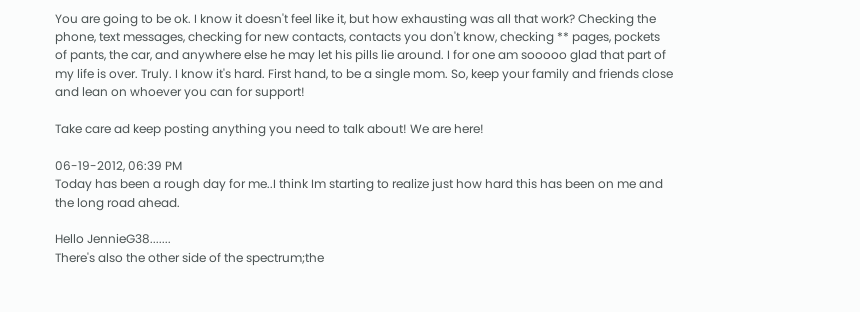You are going to be ok. I know it doesn't feel like it, but how exhausting was all that work? Checking the phone, text messages, checking for new contacts, contacts you don't know, checking ** pages, pockets of pants, the car, and anywhere else he may let his pills lie around. I for one am sooooo glad that part of my life is over. Truly. I know it's hard. First hand, to be a single mom. So, keep your family and friends close and lean on whoever you can for support!

Take care ad keep posting anything you need to talk about! We are here!

06-19-2012, 06:39 PM
Today has been a rough day for me..I think Im starting to realize just how hard this has been on me and the long road ahead.

Hello JennieG38.......
There's also the other side of the spectrum;the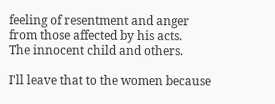feeling of resentment and anger from those affected by his acts.
The innocent child and others.

I'll leave that to the women because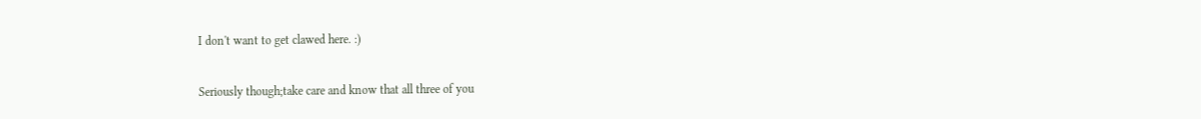I don't want to get clawed here. :)

Seriously though;take care and know that all three of you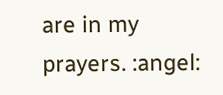are in my prayers. :angel: